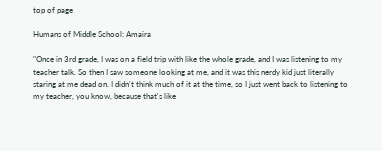top of page

Humans of Middle School: Amaira

"Once in 3rd grade, I was on a field trip with like the whole grade, and I was listening to my teacher talk. So then I saw someone looking at me, and it was this nerdy kid just literally staring at me dead on. I didn't think much of it at the time, so I just went back to listening to my teacher, you know, because that's like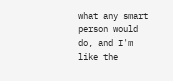what any smart person would do, and I'm like the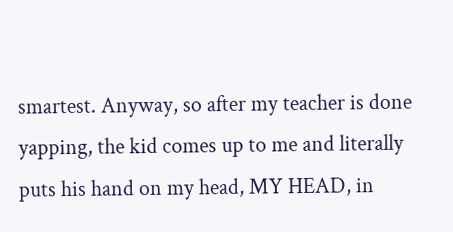smartest. Anyway, so after my teacher is done yapping, the kid comes up to me and literally puts his hand on my head, MY HEAD, in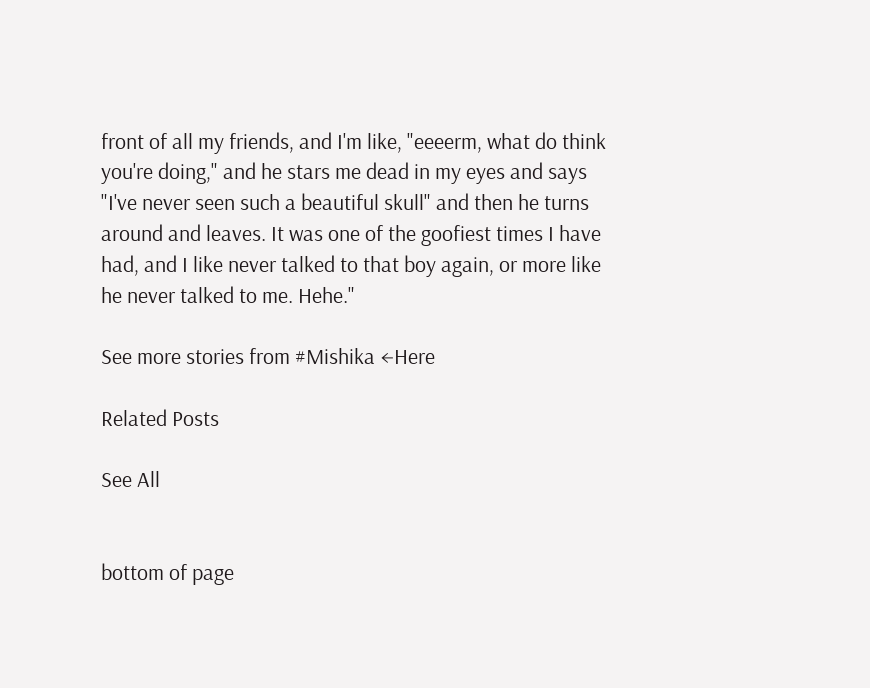front of all my friends, and I'm like, "eeeerm, what do think you're doing," and he stars me dead in my eyes and says "I've never seen such a beautiful skull" and then he turns around and leaves. It was one of the goofiest times I have had, and I like never talked to that boy again, or more like he never talked to me. Hehe."

See more stories from #Mishika ←Here

Related Posts

See All


bottom of page